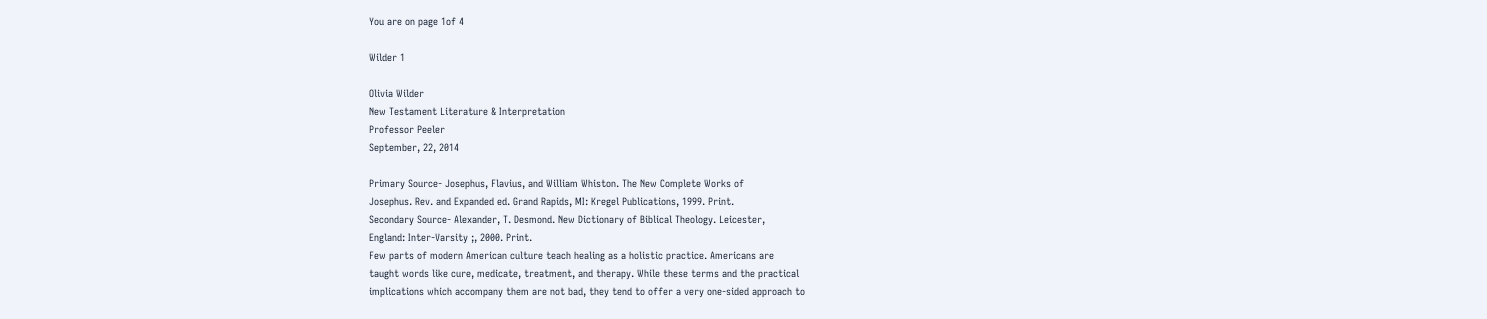You are on page 1of 4

Wilder 1

Olivia Wilder
New Testament Literature & Interpretation
Professor Peeler
September, 22, 2014

Primary Source- Josephus, Flavius, and William Whiston. The New Complete Works of
Josephus. Rev. and Expanded ed. Grand Rapids, MI: Kregel Publications, 1999. Print.
Secondary Source- Alexander, T. Desmond. New Dictionary of Biblical Theology. Leicester,
England: Inter-Varsity ;, 2000. Print.
Few parts of modern American culture teach healing as a holistic practice. Americans are
taught words like cure, medicate, treatment, and therapy. While these terms and the practical
implications which accompany them are not bad, they tend to offer a very one-sided approach to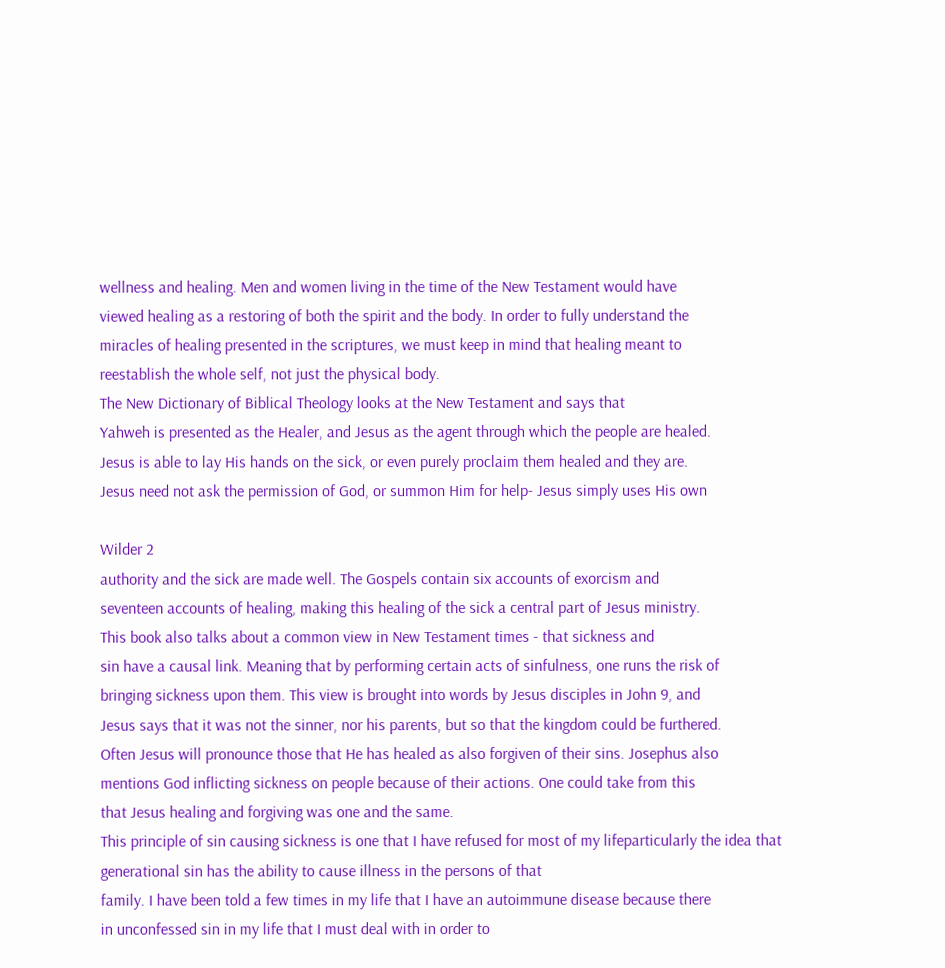wellness and healing. Men and women living in the time of the New Testament would have
viewed healing as a restoring of both the spirit and the body. In order to fully understand the
miracles of healing presented in the scriptures, we must keep in mind that healing meant to
reestablish the whole self, not just the physical body.
The New Dictionary of Biblical Theology looks at the New Testament and says that
Yahweh is presented as the Healer, and Jesus as the agent through which the people are healed.
Jesus is able to lay His hands on the sick, or even purely proclaim them healed and they are.
Jesus need not ask the permission of God, or summon Him for help- Jesus simply uses His own

Wilder 2
authority and the sick are made well. The Gospels contain six accounts of exorcism and
seventeen accounts of healing, making this healing of the sick a central part of Jesus ministry.
This book also talks about a common view in New Testament times - that sickness and
sin have a causal link. Meaning that by performing certain acts of sinfulness, one runs the risk of
bringing sickness upon them. This view is brought into words by Jesus disciples in John 9, and
Jesus says that it was not the sinner, nor his parents, but so that the kingdom could be furthered.
Often Jesus will pronounce those that He has healed as also forgiven of their sins. Josephus also
mentions God inflicting sickness on people because of their actions. One could take from this
that Jesus healing and forgiving was one and the same.
This principle of sin causing sickness is one that I have refused for most of my lifeparticularly the idea that generational sin has the ability to cause illness in the persons of that
family. I have been told a few times in my life that I have an autoimmune disease because there
in unconfessed sin in my life that I must deal with in order to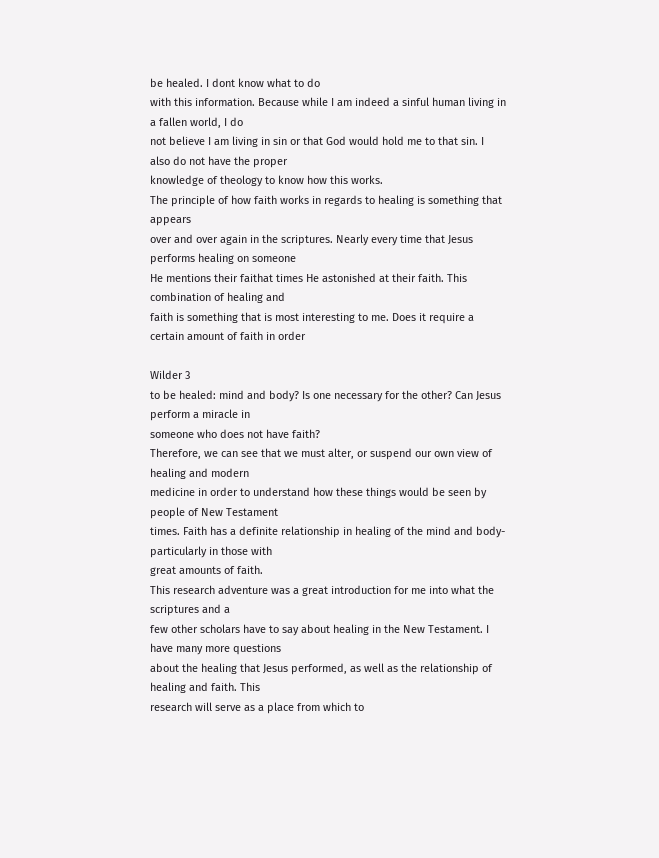be healed. I dont know what to do
with this information. Because while I am indeed a sinful human living in a fallen world, I do
not believe I am living in sin or that God would hold me to that sin. I also do not have the proper
knowledge of theology to know how this works.
The principle of how faith works in regards to healing is something that appears
over and over again in the scriptures. Nearly every time that Jesus performs healing on someone
He mentions their faithat times He astonished at their faith. This combination of healing and
faith is something that is most interesting to me. Does it require a certain amount of faith in order

Wilder 3
to be healed: mind and body? Is one necessary for the other? Can Jesus perform a miracle in
someone who does not have faith?
Therefore, we can see that we must alter, or suspend our own view of healing and modern
medicine in order to understand how these things would be seen by people of New Testament
times. Faith has a definite relationship in healing of the mind and body- particularly in those with
great amounts of faith.
This research adventure was a great introduction for me into what the scriptures and a
few other scholars have to say about healing in the New Testament. I have many more questions
about the healing that Jesus performed, as well as the relationship of healing and faith. This
research will serve as a place from which to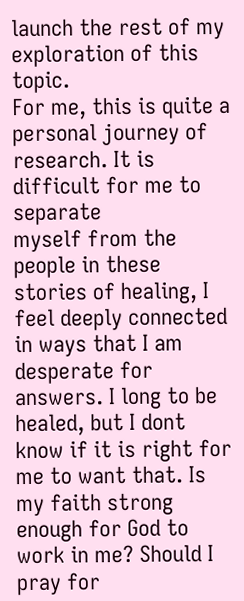launch the rest of my exploration of this topic.
For me, this is quite a personal journey of research. It is difficult for me to separate
myself from the people in these stories of healing, I feel deeply connected in ways that I am
desperate for answers. I long to be healed, but I dont know if it is right for me to want that. Is
my faith strong enough for God to work in me? Should I pray for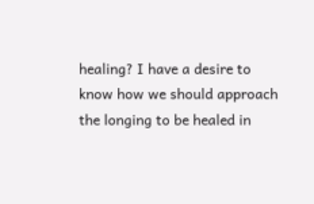healing? I have a desire to
know how we should approach the longing to be healed in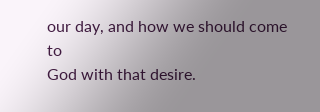our day, and how we should come to
God with that desire.